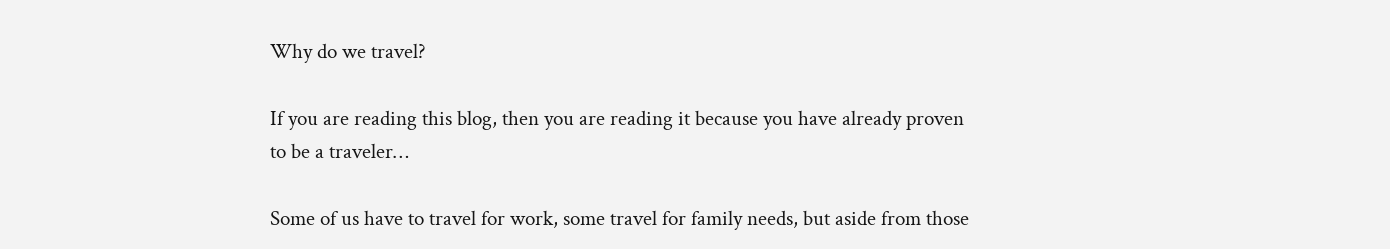Why do we travel?

If you are reading this blog, then you are reading it because you have already proven to be a traveler…

Some of us have to travel for work, some travel for family needs, but aside from those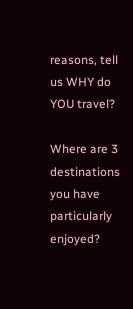reasons, tell us WHY do YOU travel?

Where are 3 destinations you have particularly enjoyed?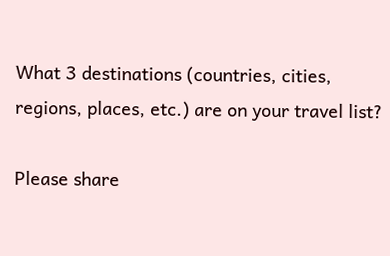What 3 destinations (countries, cities, regions, places, etc.) are on your travel list?

Please share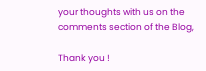your thoughts with us on the comments section of the Blog,

Thank you !